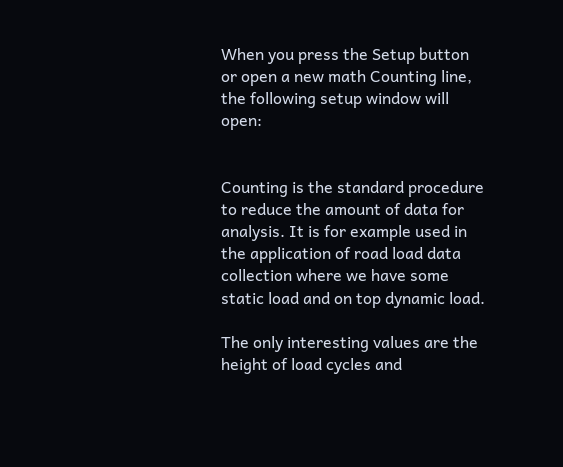When you press the Setup button or open a new math Counting line, the following setup window will open:


Counting is the standard procedure to reduce the amount of data for analysis. It is for example used in the application of road load data collection where we have some static load and on top dynamic load.

The only interesting values are the height of load cycles and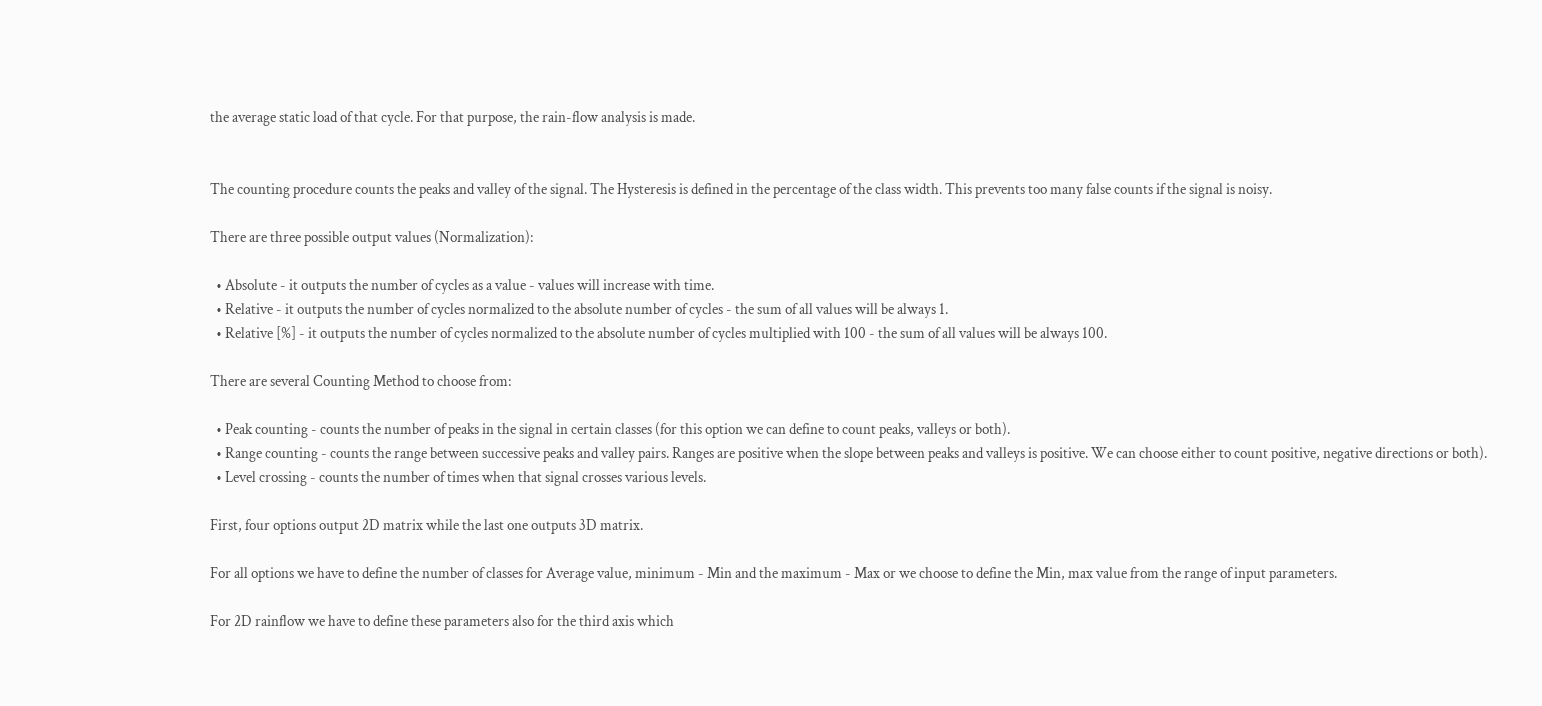the average static load of that cycle. For that purpose, the rain-flow analysis is made.


The counting procedure counts the peaks and valley of the signal. The Hysteresis is defined in the percentage of the class width. This prevents too many false counts if the signal is noisy.

There are three possible output values (Normalization):

  • Absolute - it outputs the number of cycles as a value - values will increase with time.
  • Relative - it outputs the number of cycles normalized to the absolute number of cycles - the sum of all values will be always 1.
  • Relative [%] - it outputs the number of cycles normalized to the absolute number of cycles multiplied with 100 - the sum of all values will be always 100.

There are several Counting Method to choose from:

  • Peak counting - counts the number of peaks in the signal in certain classes (for this option we can define to count peaks, valleys or both).
  • Range counting - counts the range between successive peaks and valley pairs. Ranges are positive when the slope between peaks and valleys is positive. We can choose either to count positive, negative directions or both).
  • Level crossing - counts the number of times when that signal crosses various levels.

First, four options output 2D matrix while the last one outputs 3D matrix.

For all options we have to define the number of classes for Average value, minimum - Min and the maximum - Max or we choose to define the Min, max value from the range of input parameters.

For 2D rainflow we have to define these parameters also for the third axis which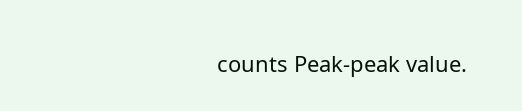counts Peak-peak value.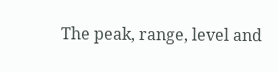The peak, range, level and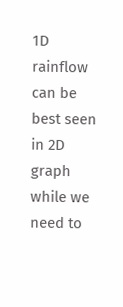1D rainflow can be best seen in 2D graph while we need to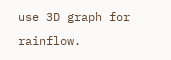use 3D graph for rainflow.